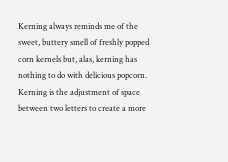Kerning always reminds me of the sweet, buttery smell of freshly popped corn kernels but, alas, kerning has nothing to do with delicious popcorn. Kerning is the adjustment of space between two letters to create a more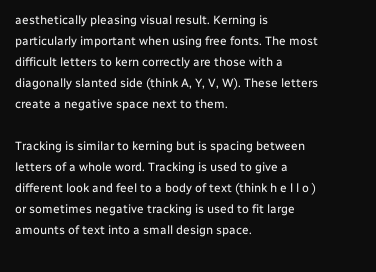aesthetically pleasing visual result. Kerning is particularly important when using free fonts. The most difficult letters to kern correctly are those with a diagonally slanted side (think A, Y, V, W). These letters create a negative space next to them.

Tracking is similar to kerning but is spacing between letters of a whole word. Tracking is used to give a different look and feel to a body of text (think h e l l o ) or sometimes negative tracking is used to fit large amounts of text into a small design space.